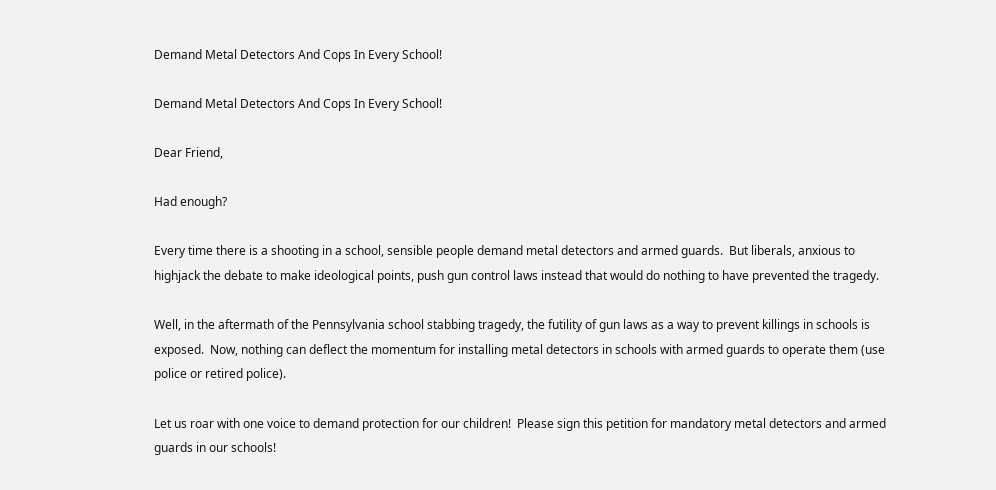Demand Metal Detectors And Cops In Every School!

Demand Metal Detectors And Cops In Every School!

Dear Friend,

Had enough?

Every time there is a shooting in a school, sensible people demand metal detectors and armed guards.  But liberals, anxious to highjack the debate to make ideological points, push gun control laws instead that would do nothing to have prevented the tragedy.

Well, in the aftermath of the Pennsylvania school stabbing tragedy, the futility of gun laws as a way to prevent killings in schools is exposed.  Now, nothing can deflect the momentum for installing metal detectors in schools with armed guards to operate them (use police or retired police).

Let us roar with one voice to demand protection for our children!  Please sign this petition for mandatory metal detectors and armed guards in our schools!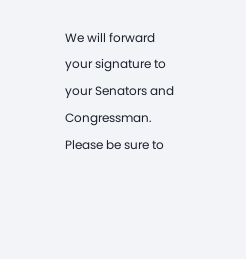We will forward your signature to your Senators and Congressman.  Please be sure to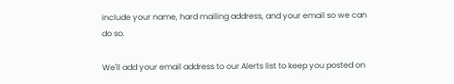include your name, hard mailing address, and your email so we can do so.

We'll add your email address to our Alerts list to keep you posted on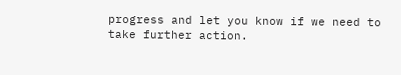progress and let you know if we need to take further action.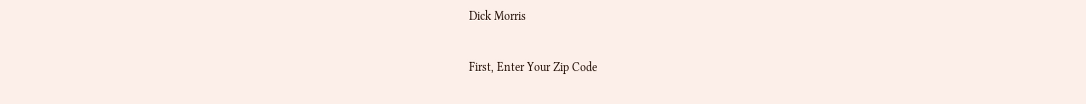Dick Morris

First, Enter Your Zip Code